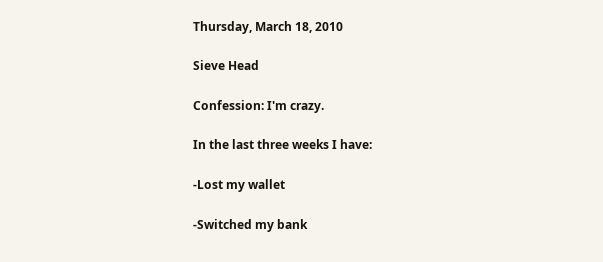Thursday, March 18, 2010

Sieve Head

Confession: I'm crazy.

In the last three weeks I have:

-Lost my wallet

-Switched my bank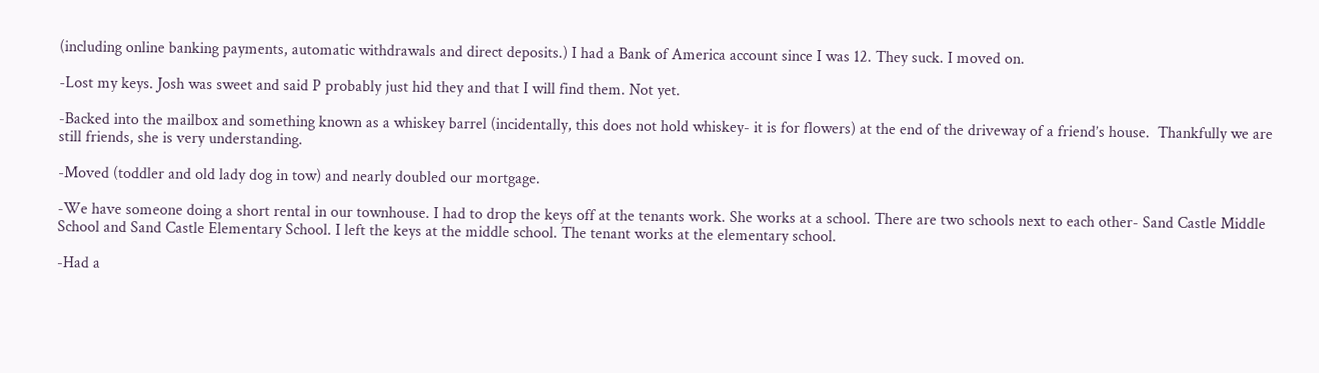(including online banking payments, automatic withdrawals and direct deposits.) I had a Bank of America account since I was 12. They suck. I moved on.

-Lost my keys. Josh was sweet and said P probably just hid they and that I will find them. Not yet.

-Backed into the mailbox and something known as a whiskey barrel (incidentally, this does not hold whiskey- it is for flowers) at the end of the driveway of a friend’s house.  Thankfully we are still friends, she is very understanding.

-Moved (toddler and old lady dog in tow) and nearly doubled our mortgage.

-We have someone doing a short rental in our townhouse. I had to drop the keys off at the tenants work. She works at a school. There are two schools next to each other- Sand Castle Middle School and Sand Castle Elementary School. I left the keys at the middle school. The tenant works at the elementary school.

-Had a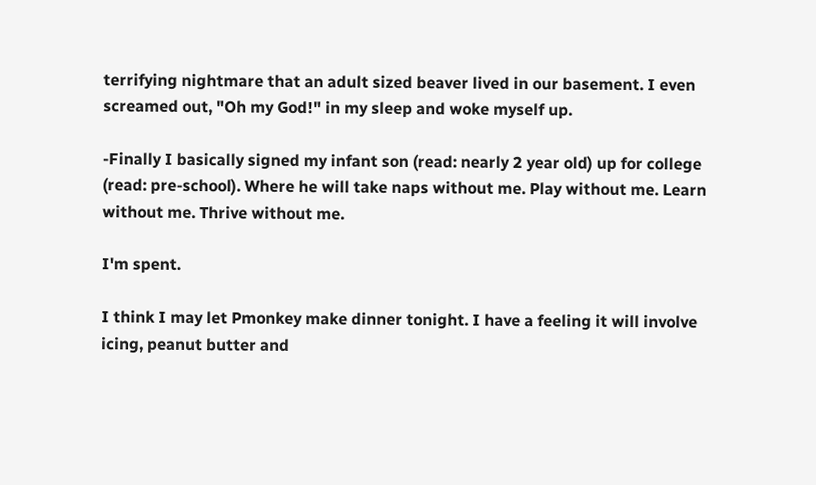terrifying nightmare that an adult sized beaver lived in our basement. I even screamed out, "Oh my God!" in my sleep and woke myself up.

-Finally I basically signed my infant son (read: nearly 2 year old) up for college (read: pre-school). Where he will take naps without me. Play without me. Learn without me. Thrive without me.

I'm spent.

I think I may let Pmonkey make dinner tonight. I have a feeling it will involve icing, peanut butter and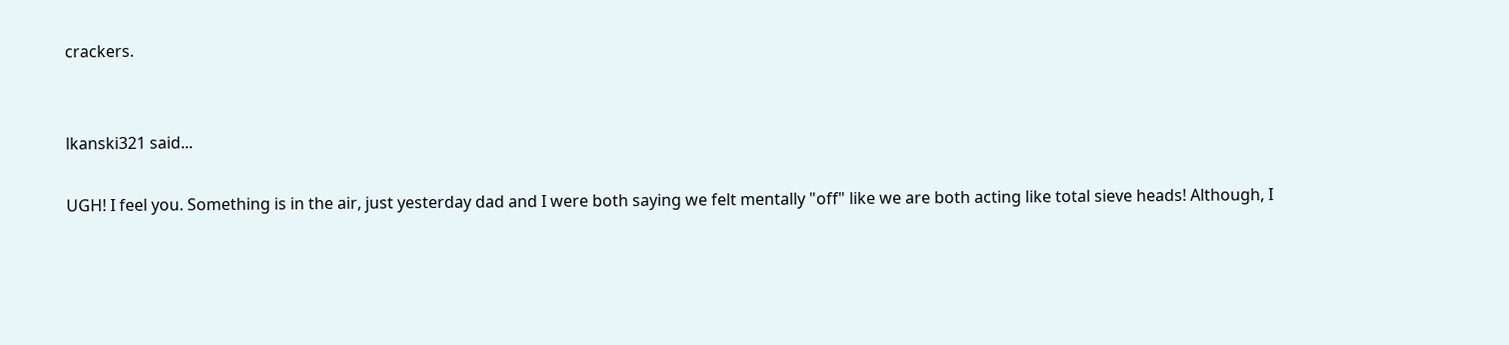crackers.


lkanski321 said...

UGH! I feel you. Something is in the air, just yesterday dad and I were both saying we felt mentally "off" like we are both acting like total sieve heads! Although, I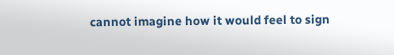cannot imagine how it would feel to sign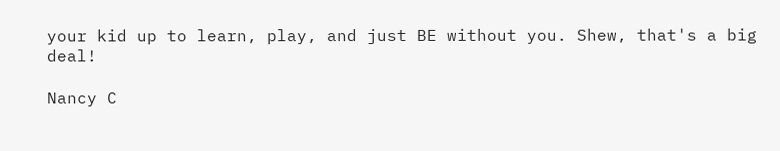your kid up to learn, play, and just BE without you. Shew, that's a big deal!

Nancy C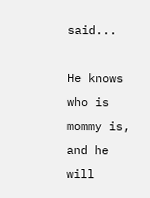said...

He knows who is mommy is, and he will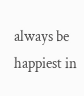always be happiest in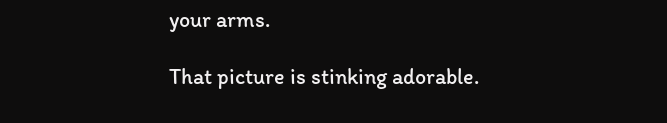your arms.

That picture is stinking adorable.